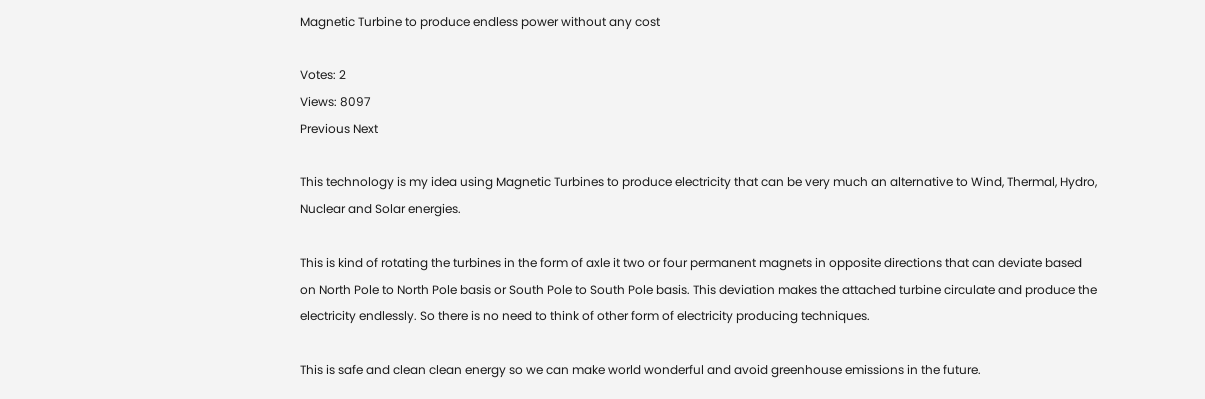Magnetic Turbine to produce endless power without any cost

Votes: 2
Views: 8097
Previous Next

This technology is my idea using Magnetic Turbines to produce electricity that can be very much an alternative to Wind, Thermal, Hydro, Nuclear and Solar energies.

This is kind of rotating the turbines in the form of axle it two or four permanent magnets in opposite directions that can deviate based on North Pole to North Pole basis or South Pole to South Pole basis. This deviation makes the attached turbine circulate and produce the electricity endlessly. So there is no need to think of other form of electricity producing techniques.

This is safe and clean clean energy so we can make world wonderful and avoid greenhouse emissions in the future.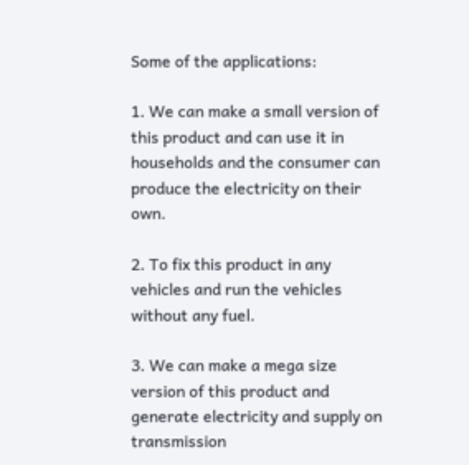Some of the applications:

1. We can make a small version of this product and can use it in households and the consumer can produce the electricity on their own.

2. To fix this product in any vehicles and run the vehicles without any fuel.

3. We can make a mega size version of this product and generate electricity and supply on transmission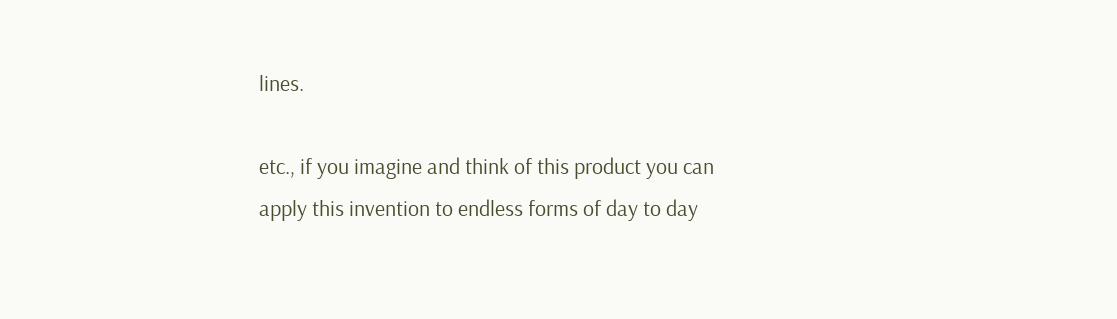lines.

etc., if you imagine and think of this product you can apply this invention to endless forms of day to day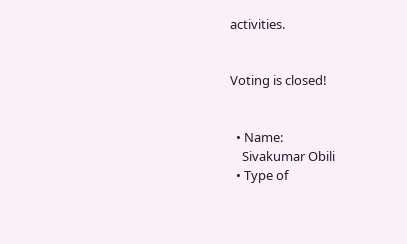activities.


Voting is closed!


  • Name:
    Sivakumar Obili
  • Type of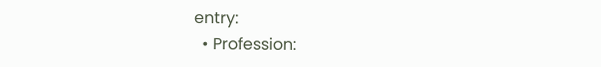entry:
  • Profession: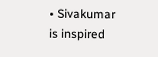• Sivakumar is inspired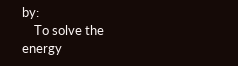by:
    To solve the energy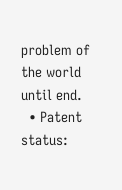problem of the world until end.
  • Patent status: